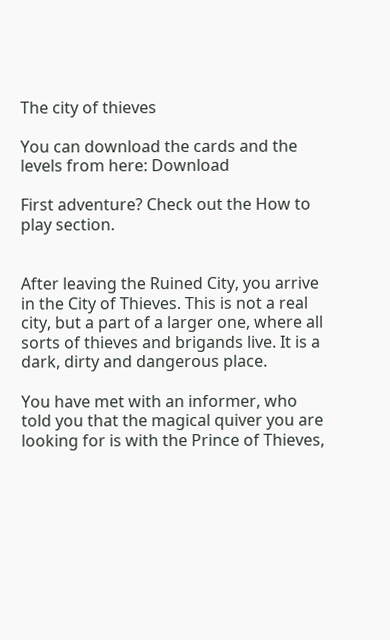The city of thieves

You can download the cards and the levels from here: Download

First adventure? Check out the How to play section.


After leaving the Ruined City, you arrive in the City of Thieves. This is not a real city, but a part of a larger one, where all sorts of thieves and brigands live. It is a dark, dirty and dangerous place.

You have met with an informer, who told you that the magical quiver you are looking for is with the Prince of Thieves,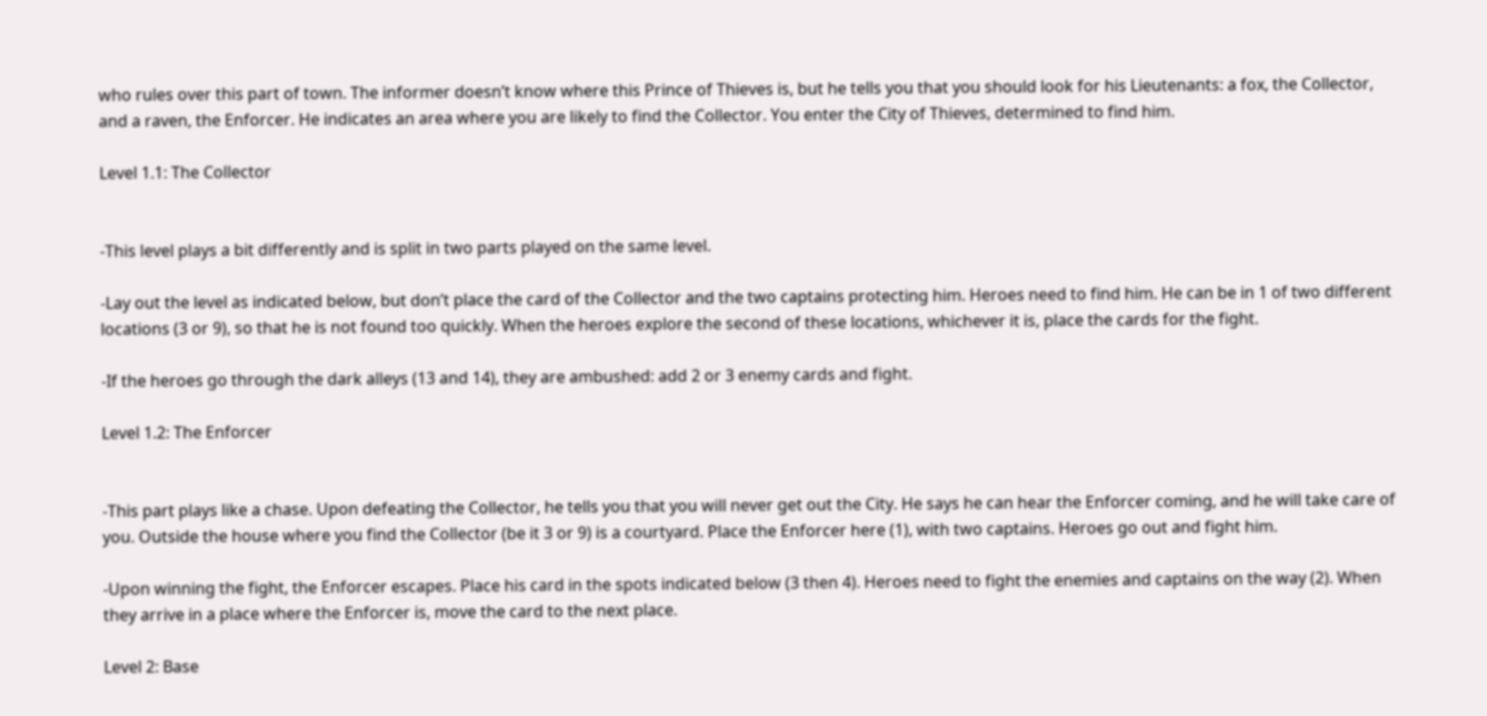who rules over this part of town. The informer doesn’t know where this Prince of Thieves is, but he tells you that you should look for his Lieutenants: a fox, the Collector, and a raven, the Enforcer. He indicates an area where you are likely to find the Collector. You enter the City of Thieves, determined to find him.

Level 1.1: The Collector


-This level plays a bit differently and is split in two parts played on the same level.

-Lay out the level as indicated below, but don’t place the card of the Collector and the two captains protecting him. Heroes need to find him. He can be in 1 of two different locations (3 or 9), so that he is not found too quickly. When the heroes explore the second of these locations, whichever it is, place the cards for the fight.

-If the heroes go through the dark alleys (13 and 14), they are ambushed: add 2 or 3 enemy cards and fight.

Level 1.2: The Enforcer


-This part plays like a chase. Upon defeating the Collector, he tells you that you will never get out the City. He says he can hear the Enforcer coming, and he will take care of you. Outside the house where you find the Collector (be it 3 or 9) is a courtyard. Place the Enforcer here (1), with two captains. Heroes go out and fight him.

-Upon winning the fight, the Enforcer escapes. Place his card in the spots indicated below (3 then 4). Heroes need to fight the enemies and captains on the way (2). When they arrive in a place where the Enforcer is, move the card to the next place.

Level 2: Base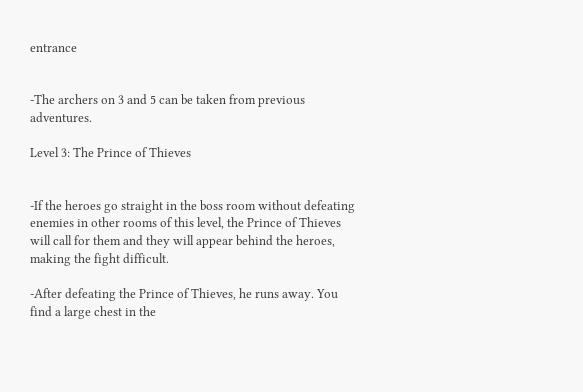entrance


-The archers on 3 and 5 can be taken from previous adventures.

Level 3: The Prince of Thieves


-If the heroes go straight in the boss room without defeating enemies in other rooms of this level, the Prince of Thieves will call for them and they will appear behind the heroes, making the fight difficult.

-After defeating the Prince of Thieves, he runs away. You find a large chest in the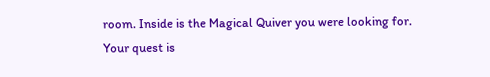room. Inside is the Magical Quiver you were looking for. Your quest is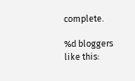complete.

%d bloggers like this: